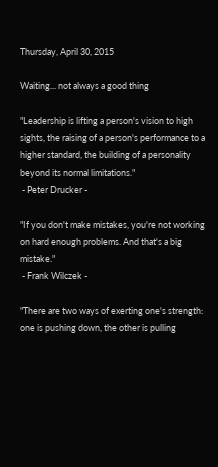Thursday, April 30, 2015

Waiting... not always a good thing

"Leadership is lifting a person's vision to high sights, the raising of a person's performance to a higher standard, the building of a personality beyond its normal limitations."
 - Peter Drucker -

"If you don't make mistakes, you're not working on hard enough problems. And that's a big mistake."
 - Frank Wilczek -

"There are two ways of exerting one's strength: one is pushing down, the other is pulling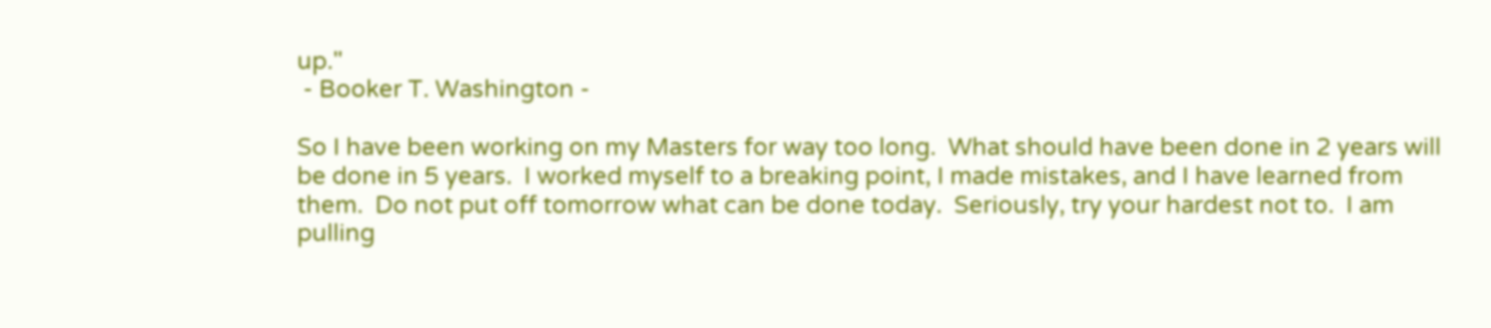up."
 - Booker T. Washington -

So I have been working on my Masters for way too long.  What should have been done in 2 years will be done in 5 years.  I worked myself to a breaking point, I made mistakes, and I have learned from them.  Do not put off tomorrow what can be done today.  Seriously, try your hardest not to.  I am pulling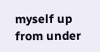myself up from under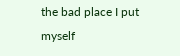the bad place I put myself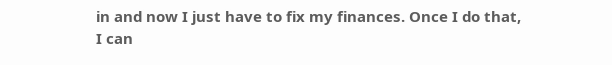in and now I just have to fix my finances. Once I do that, I can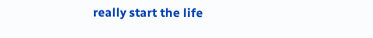really start the life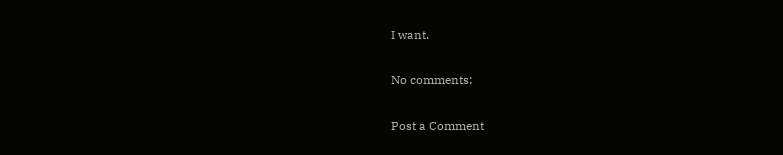I want.

No comments:

Post a Comment